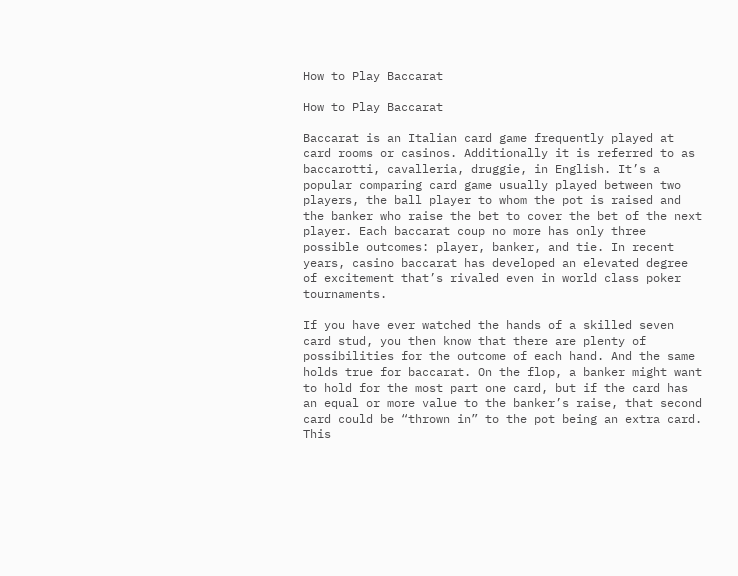How to Play Baccarat

How to Play Baccarat

Baccarat is an Italian card game frequently played at card rooms or casinos. Additionally it is referred to as baccarotti, cavalleria, druggie, in English. It’s a popular comparing card game usually played between two players, the ball player to whom the pot is raised and the banker who raise the bet to cover the bet of the next player. Each baccarat coup no more has only three possible outcomes: player, banker, and tie. In recent years, casino baccarat has developed an elevated degree of excitement that’s rivaled even in world class poker tournaments.

If you have ever watched the hands of a skilled seven card stud, you then know that there are plenty of possibilities for the outcome of each hand. And the same holds true for baccarat. On the flop, a banker might want to hold for the most part one card, but if the card has an equal or more value to the banker’s raise, that second card could be “thrown in” to the pot being an extra card. This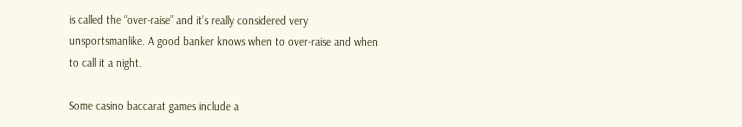is called the “over-raise” and it’s really considered very unsportsmanlike. A good banker knows when to over-raise and when to call it a night.

Some casino baccarat games include a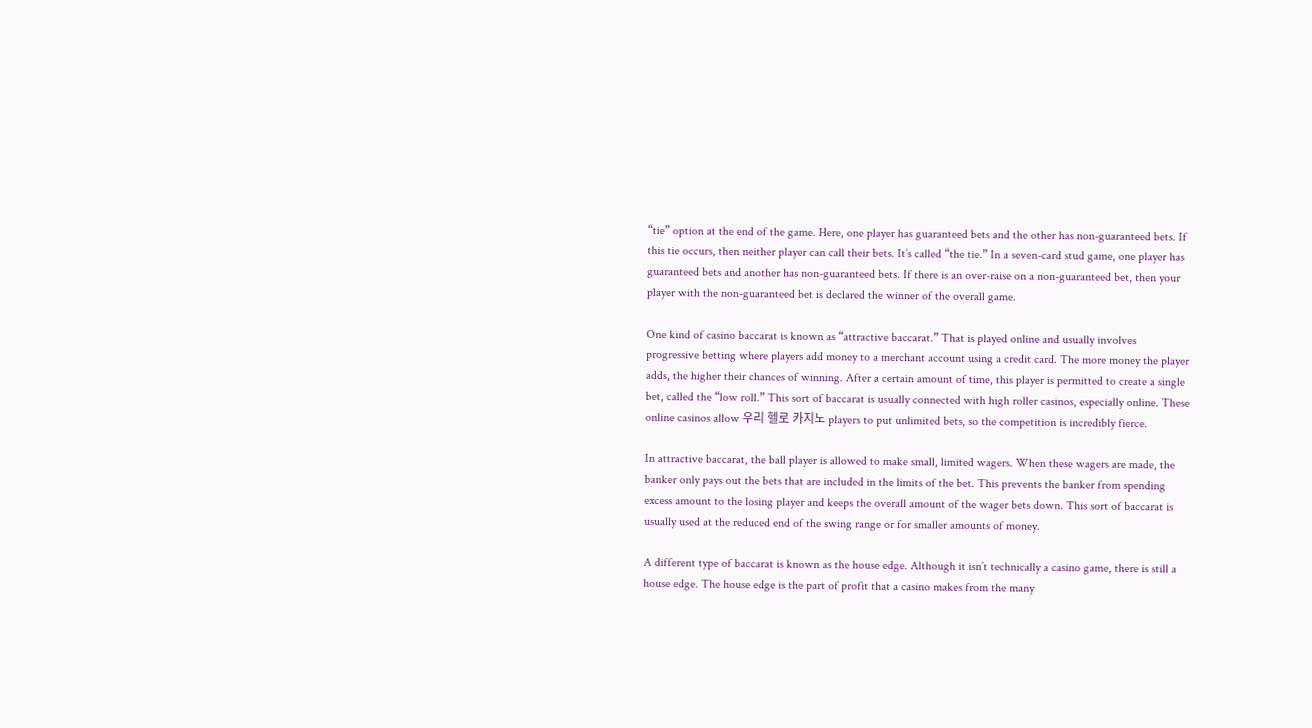“tie” option at the end of the game. Here, one player has guaranteed bets and the other has non-guaranteed bets. If this tie occurs, then neither player can call their bets. It’s called “the tie.” In a seven-card stud game, one player has guaranteed bets and another has non-guaranteed bets. If there is an over-raise on a non-guaranteed bet, then your player with the non-guaranteed bet is declared the winner of the overall game.

One kind of casino baccarat is known as “attractive baccarat.” That is played online and usually involves progressive betting where players add money to a merchant account using a credit card. The more money the player adds, the higher their chances of winning. After a certain amount of time, this player is permitted to create a single bet, called the “low roll.” This sort of baccarat is usually connected with high roller casinos, especially online. These online casinos allow 우리 헬로 카지노 players to put unlimited bets, so the competition is incredibly fierce.

In attractive baccarat, the ball player is allowed to make small, limited wagers. When these wagers are made, the banker only pays out the bets that are included in the limits of the bet. This prevents the banker from spending excess amount to the losing player and keeps the overall amount of the wager bets down. This sort of baccarat is usually used at the reduced end of the swing range or for smaller amounts of money.

A different type of baccarat is known as the house edge. Although it isn’t technically a casino game, there is still a house edge. The house edge is the part of profit that a casino makes from the many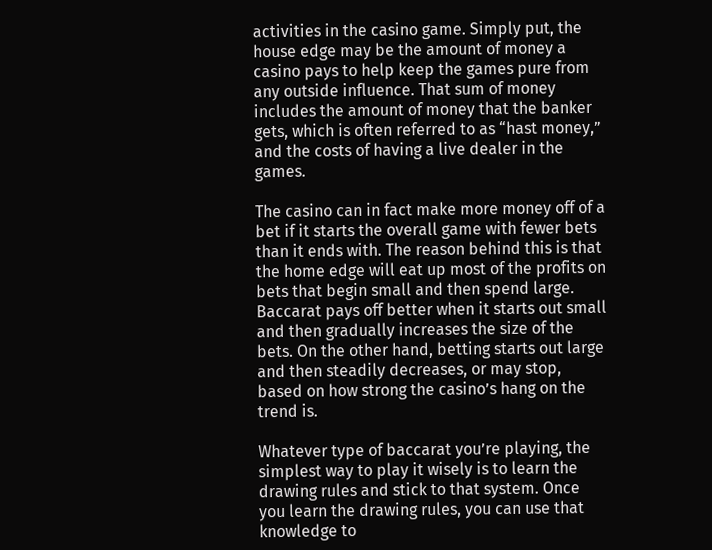activities in the casino game. Simply put, the house edge may be the amount of money a casino pays to help keep the games pure from any outside influence. That sum of money includes the amount of money that the banker gets, which is often referred to as “hast money,” and the costs of having a live dealer in the games.

The casino can in fact make more money off of a bet if it starts the overall game with fewer bets than it ends with. The reason behind this is that the home edge will eat up most of the profits on bets that begin small and then spend large. Baccarat pays off better when it starts out small and then gradually increases the size of the bets. On the other hand, betting starts out large and then steadily decreases, or may stop, based on how strong the casino’s hang on the trend is.

Whatever type of baccarat you’re playing, the simplest way to play it wisely is to learn the drawing rules and stick to that system. Once you learn the drawing rules, you can use that knowledge to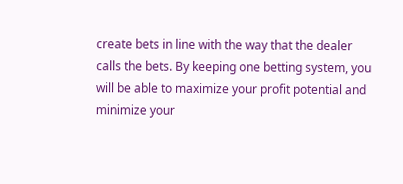create bets in line with the way that the dealer calls the bets. By keeping one betting system, you will be able to maximize your profit potential and minimize your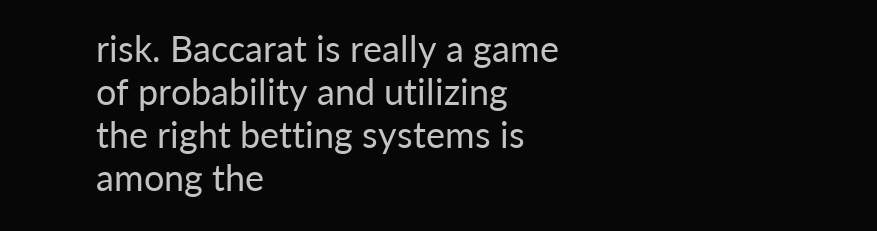risk. Baccarat is really a game of probability and utilizing the right betting systems is among the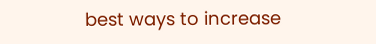best ways to increase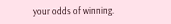your odds of winning.